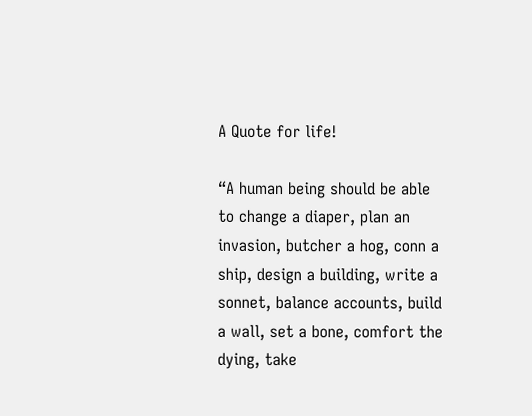A Quote for life!

“A human being should be able to change a diaper, plan an invasion, butcher a hog, conn a ship, design a building, write a sonnet, balance accounts, build a wall, set a bone, comfort the dying, take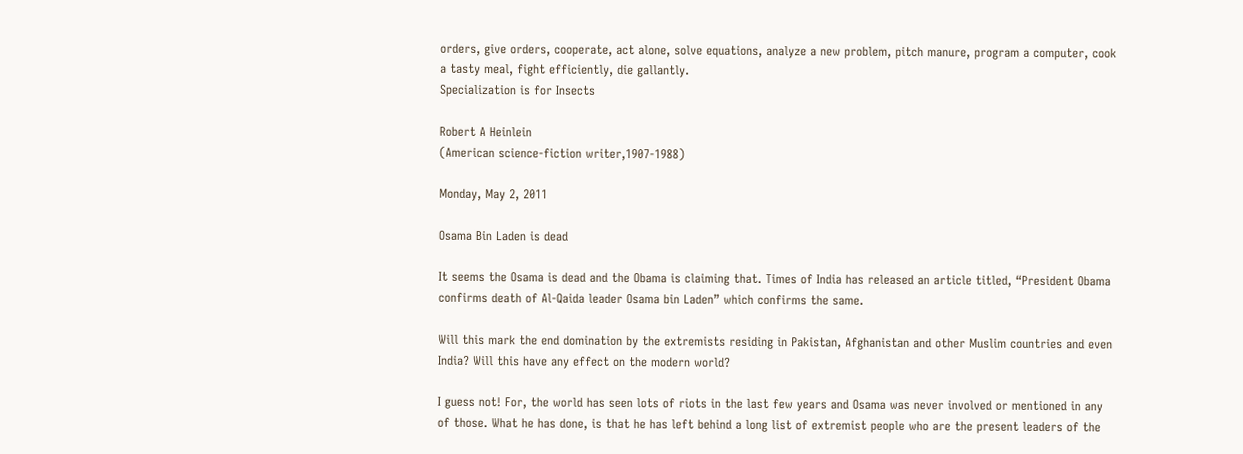orders, give orders, cooperate, act alone, solve equations, analyze a new problem, pitch manure, program a computer, cook a tasty meal, fight efficiently, die gallantly.
Specialization is for Insects

Robert A Heinlein
(American science-fiction writer,1907-1988)

Monday, May 2, 2011

Osama Bin Laden is dead

It seems the Osama is dead and the Obama is claiming that. Times of India has released an article titled, “President Obama confirms death of Al-Qaida leader Osama bin Laden” which confirms the same.

Will this mark the end domination by the extremists residing in Pakistan, Afghanistan and other Muslim countries and even India? Will this have any effect on the modern world?

I guess not! For, the world has seen lots of riots in the last few years and Osama was never involved or mentioned in any of those. What he has done, is that he has left behind a long list of extremist people who are the present leaders of the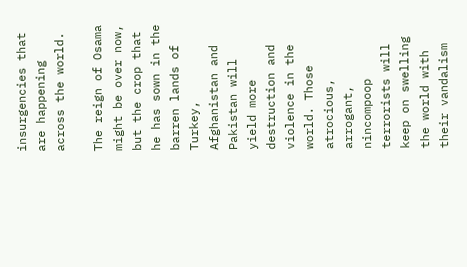insurgencies that are happening across the world.

The reign of Osama might be over now, but the crop that he has sown in the barren lands of Turkey, Afghanistan and Pakistan will yield more destruction and violence in the world. Those atrocious, arrogant, nincompoop terrorists will keep on swelling the world with their vandalism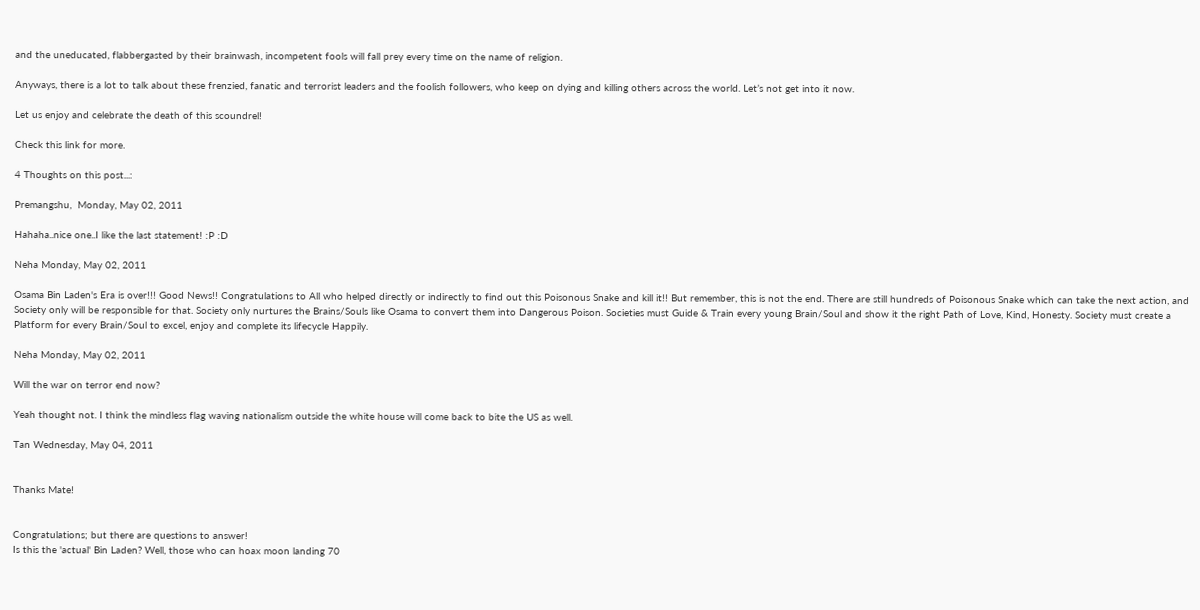and the uneducated, flabbergasted by their brainwash, incompetent fools will fall prey every time on the name of religion.

Anyways, there is a lot to talk about these frenzied, fanatic and terrorist leaders and the foolish followers, who keep on dying and killing others across the world. Let’s not get into it now.

Let us enjoy and celebrate the death of this scoundrel!

Check this link for more.

4 Thoughts on this post...:

Premangshu,  Monday, May 02, 2011

Hahaha..nice one..I like the last statement! :P :D

Neha Monday, May 02, 2011

Osama Bin Laden's Era is over!!! Good News!! Congratulations to All who helped directly or indirectly to find out this Poisonous Snake and kill it!! But remember, this is not the end. There are still hundreds of Poisonous Snake which can take the next action, and Society only will be responsible for that. Society only nurtures the Brains/Souls like Osama to convert them into Dangerous Poison. Societies must Guide & Train every young Brain/Soul and show it the right Path of Love, Kind, Honesty. Society must create a Platform for every Brain/Soul to excel, enjoy and complete its lifecycle Happily.

Neha Monday, May 02, 2011

Will the war on terror end now?

Yeah thought not. I think the mindless flag waving nationalism outside the white house will come back to bite the US as well.

Tan Wednesday, May 04, 2011


Thanks Mate!


Congratulations; but there are questions to answer!
Is this the 'actual' Bin Laden? Well, those who can hoax moon landing 70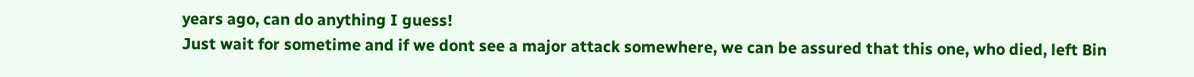years ago, can do anything I guess!
Just wait for sometime and if we dont see a major attack somewhere, we can be assured that this one, who died, left Bin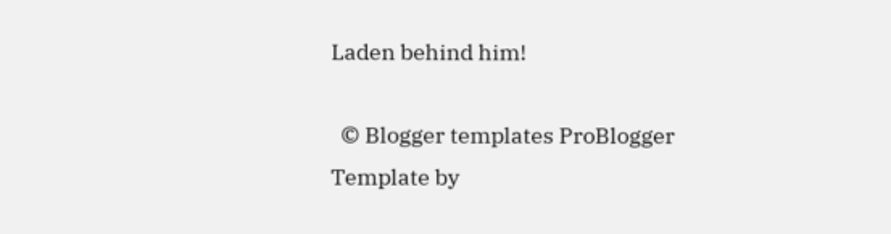Laden behind him!

  © Blogger templates ProBlogger Template by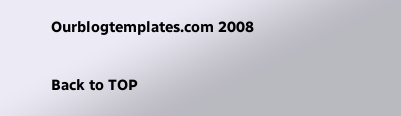Ourblogtemplates.com 2008

Back to TOP